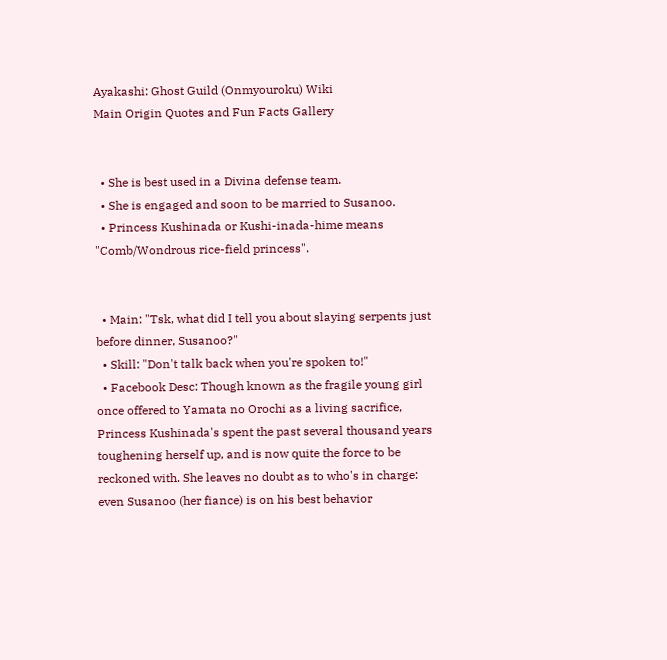Ayakashi: Ghost Guild (Onmyouroku) Wiki
Main Origin Quotes and Fun Facts Gallery


  • She is best used in a Divina defense team.
  • She is engaged and soon to be married to Susanoo.
  • Princess Kushinada or Kushi-inada-hime means "Comb/Wondrous rice-field princess".


  • Main: "Tsk, what did I tell you about slaying serpents just before dinner, Susanoo?"
  • Skill: "Don't talk back when you're spoken to!"
  • Facebook Desc: Though known as the fragile young girl once offered to Yamata no Orochi as a living sacrifice, Princess Kushinada's spent the past several thousand years toughening herself up, and is now quite the force to be reckoned with. She leaves no doubt as to who's in charge: even Susanoo (her fiance) is on his best behavior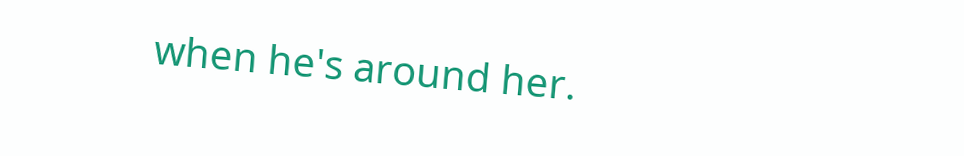when he's around her.